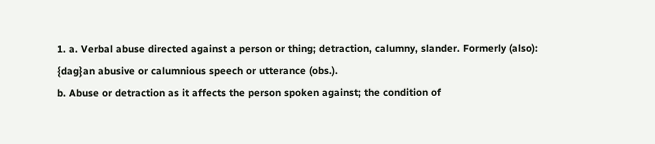1. a. Verbal abuse directed against a person or thing; detraction, calumny, slander. Formerly (also): {dag}an abusive or calumnious speech or utterance (obs.).
b. Abuse or detraction as it affects the person spoken against; the condition of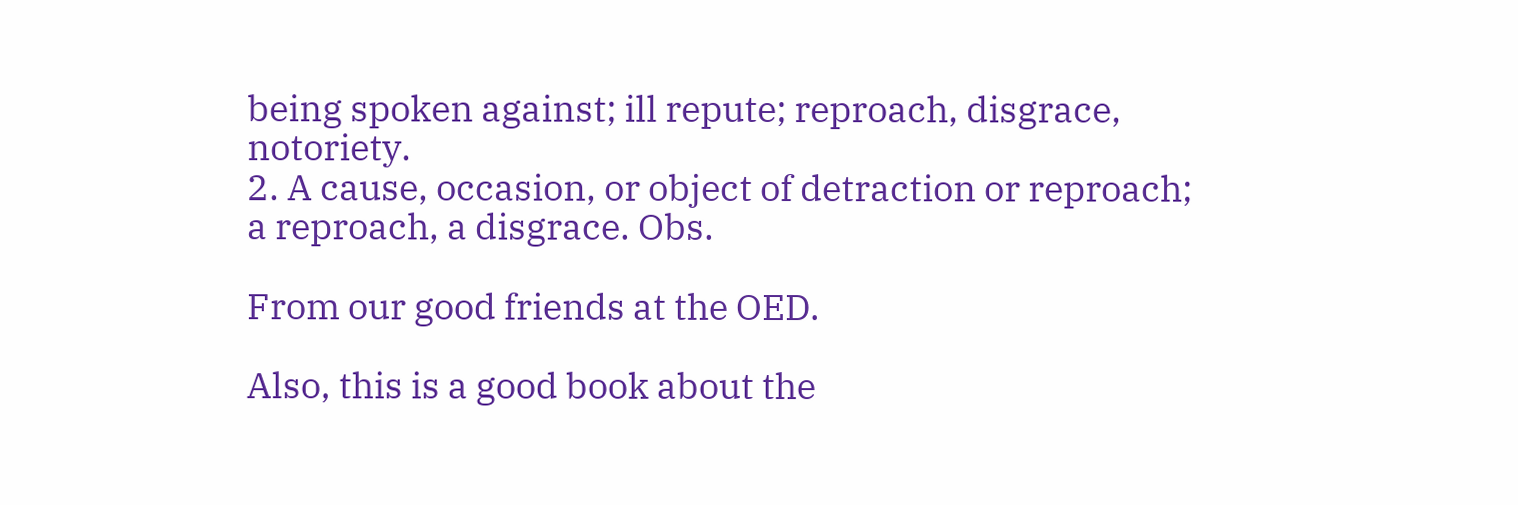being spoken against; ill repute; reproach, disgrace, notoriety.
2. A cause, occasion, or object of detraction or reproach; a reproach, a disgrace. Obs.

From our good friends at the OED.

Also, this is a good book about the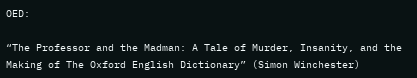OED:

“The Professor and the Madman: A Tale of Murder, Insanity, and the Making of The Oxford English Dictionary” (Simon Winchester)